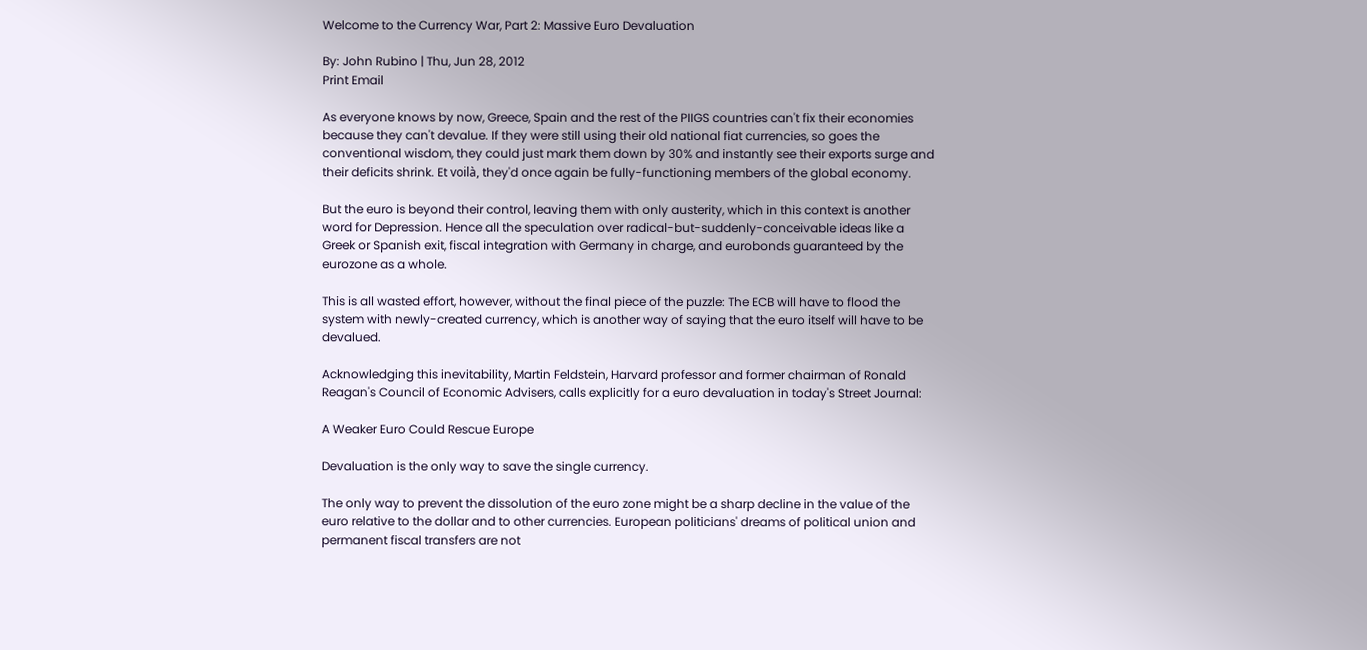Welcome to the Currency War, Part 2: Massive Euro Devaluation

By: John Rubino | Thu, Jun 28, 2012
Print Email

As everyone knows by now, Greece, Spain and the rest of the PIIGS countries can't fix their economies because they can't devalue. If they were still using their old national fiat currencies, so goes the conventional wisdom, they could just mark them down by 30% and instantly see their exports surge and their deficits shrink. Et voilà, they'd once again be fully-functioning members of the global economy.

But the euro is beyond their control, leaving them with only austerity, which in this context is another word for Depression. Hence all the speculation over radical-but-suddenly-conceivable ideas like a Greek or Spanish exit, fiscal integration with Germany in charge, and eurobonds guaranteed by the eurozone as a whole.

This is all wasted effort, however, without the final piece of the puzzle: The ECB will have to flood the system with newly-created currency, which is another way of saying that the euro itself will have to be devalued.

Acknowledging this inevitability, Martin Feldstein, Harvard professor and former chairman of Ronald Reagan's Council of Economic Advisers, calls explicitly for a euro devaluation in today's Street Journal:

A Weaker Euro Could Rescue Europe

Devaluation is the only way to save the single currency.

The only way to prevent the dissolution of the euro zone might be a sharp decline in the value of the euro relative to the dollar and to other currencies. European politicians' dreams of political union and permanent fiscal transfers are not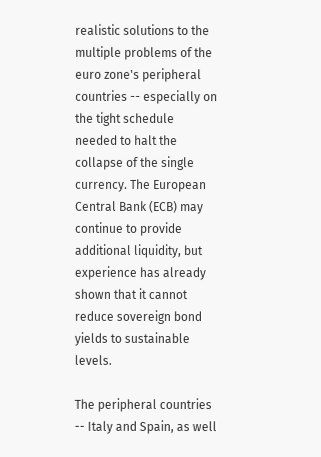realistic solutions to the multiple problems of the euro zone's peripheral countries -- especially on the tight schedule needed to halt the collapse of the single currency. The European Central Bank (ECB) may continue to provide additional liquidity, but experience has already shown that it cannot reduce sovereign bond yields to sustainable levels.

The peripheral countries -- Italy and Spain, as well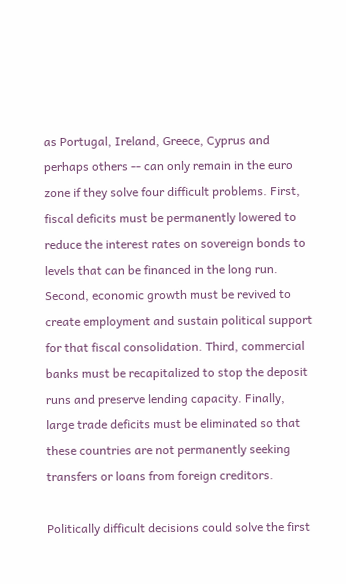as Portugal, Ireland, Greece, Cyprus and perhaps others -- can only remain in the euro zone if they solve four difficult problems. First, fiscal deficits must be permanently lowered to reduce the interest rates on sovereign bonds to levels that can be financed in the long run. Second, economic growth must be revived to create employment and sustain political support for that fiscal consolidation. Third, commercial banks must be recapitalized to stop the deposit runs and preserve lending capacity. Finally, large trade deficits must be eliminated so that these countries are not permanently seeking transfers or loans from foreign creditors.

Politically difficult decisions could solve the first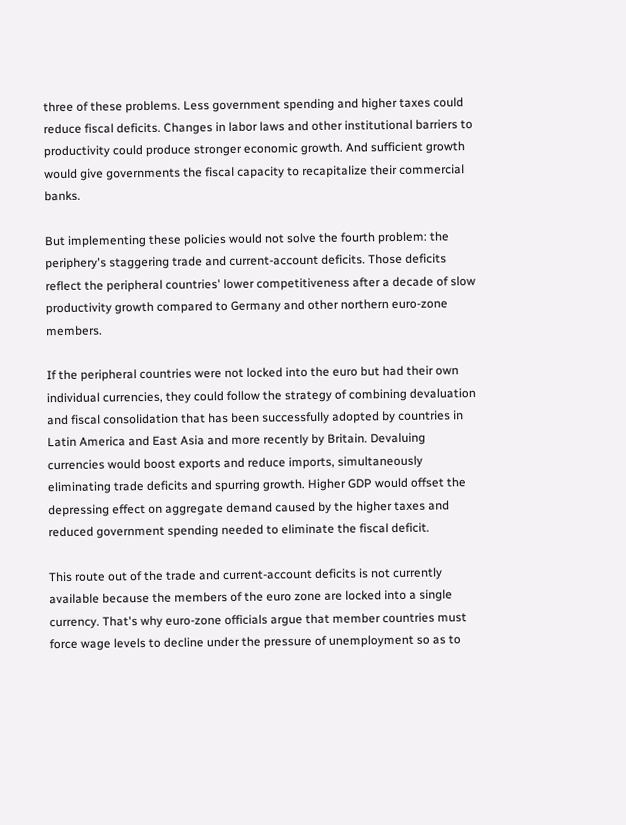three of these problems. Less government spending and higher taxes could reduce fiscal deficits. Changes in labor laws and other institutional barriers to productivity could produce stronger economic growth. And sufficient growth would give governments the fiscal capacity to recapitalize their commercial banks.

But implementing these policies would not solve the fourth problem: the periphery's staggering trade and current-account deficits. Those deficits reflect the peripheral countries' lower competitiveness after a decade of slow productivity growth compared to Germany and other northern euro-zone members.

If the peripheral countries were not locked into the euro but had their own individual currencies, they could follow the strategy of combining devaluation and fiscal consolidation that has been successfully adopted by countries in Latin America and East Asia and more recently by Britain. Devaluing currencies would boost exports and reduce imports, simultaneously eliminating trade deficits and spurring growth. Higher GDP would offset the depressing effect on aggregate demand caused by the higher taxes and reduced government spending needed to eliminate the fiscal deficit.

This route out of the trade and current-account deficits is not currently available because the members of the euro zone are locked into a single currency. That's why euro-zone officials argue that member countries must force wage levels to decline under the pressure of unemployment so as to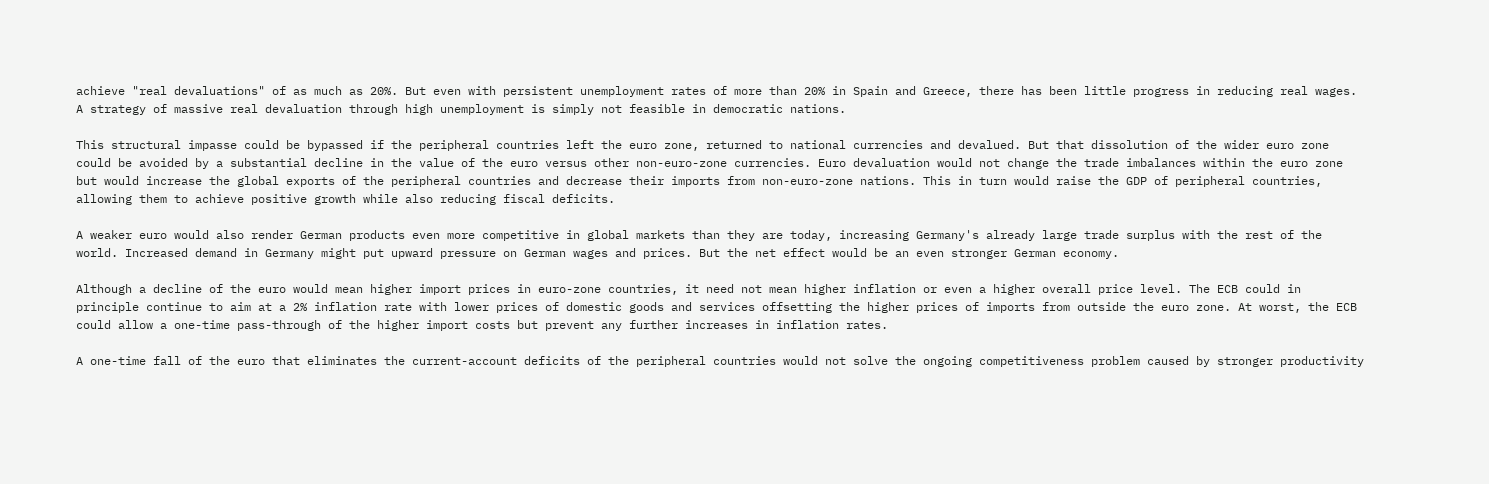achieve "real devaluations" of as much as 20%. But even with persistent unemployment rates of more than 20% in Spain and Greece, there has been little progress in reducing real wages. A strategy of massive real devaluation through high unemployment is simply not feasible in democratic nations.

This structural impasse could be bypassed if the peripheral countries left the euro zone, returned to national currencies and devalued. But that dissolution of the wider euro zone could be avoided by a substantial decline in the value of the euro versus other non-euro-zone currencies. Euro devaluation would not change the trade imbalances within the euro zone but would increase the global exports of the peripheral countries and decrease their imports from non-euro-zone nations. This in turn would raise the GDP of peripheral countries, allowing them to achieve positive growth while also reducing fiscal deficits.

A weaker euro would also render German products even more competitive in global markets than they are today, increasing Germany's already large trade surplus with the rest of the world. Increased demand in Germany might put upward pressure on German wages and prices. But the net effect would be an even stronger German economy.

Although a decline of the euro would mean higher import prices in euro-zone countries, it need not mean higher inflation or even a higher overall price level. The ECB could in principle continue to aim at a 2% inflation rate with lower prices of domestic goods and services offsetting the higher prices of imports from outside the euro zone. At worst, the ECB could allow a one-time pass-through of the higher import costs but prevent any further increases in inflation rates.

A one-time fall of the euro that eliminates the current-account deficits of the peripheral countries would not solve the ongoing competitiveness problem caused by stronger productivity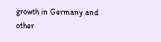growth in Germany and other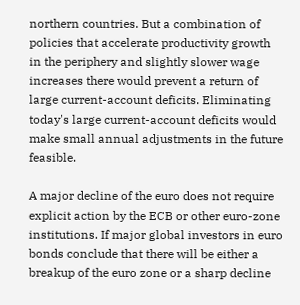northern countries. But a combination of policies that accelerate productivity growth in the periphery and slightly slower wage increases there would prevent a return of large current-account deficits. Eliminating today's large current-account deficits would make small annual adjustments in the future feasible.

A major decline of the euro does not require explicit action by the ECB or other euro-zone institutions. If major global investors in euro bonds conclude that there will be either a breakup of the euro zone or a sharp decline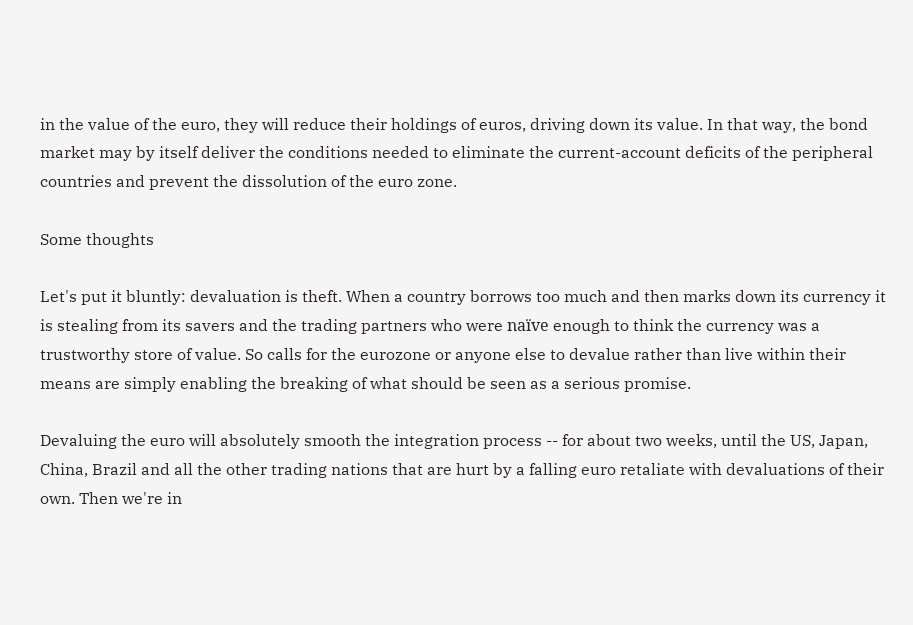in the value of the euro, they will reduce their holdings of euros, driving down its value. In that way, the bond market may by itself deliver the conditions needed to eliminate the current-account deficits of the peripheral countries and prevent the dissolution of the euro zone.

Some thoughts

Let's put it bluntly: devaluation is theft. When a country borrows too much and then marks down its currency it is stealing from its savers and the trading partners who were naïve enough to think the currency was a trustworthy store of value. So calls for the eurozone or anyone else to devalue rather than live within their means are simply enabling the breaking of what should be seen as a serious promise.

Devaluing the euro will absolutely smooth the integration process -- for about two weeks, until the US, Japan, China, Brazil and all the other trading nations that are hurt by a falling euro retaliate with devaluations of their own. Then we're in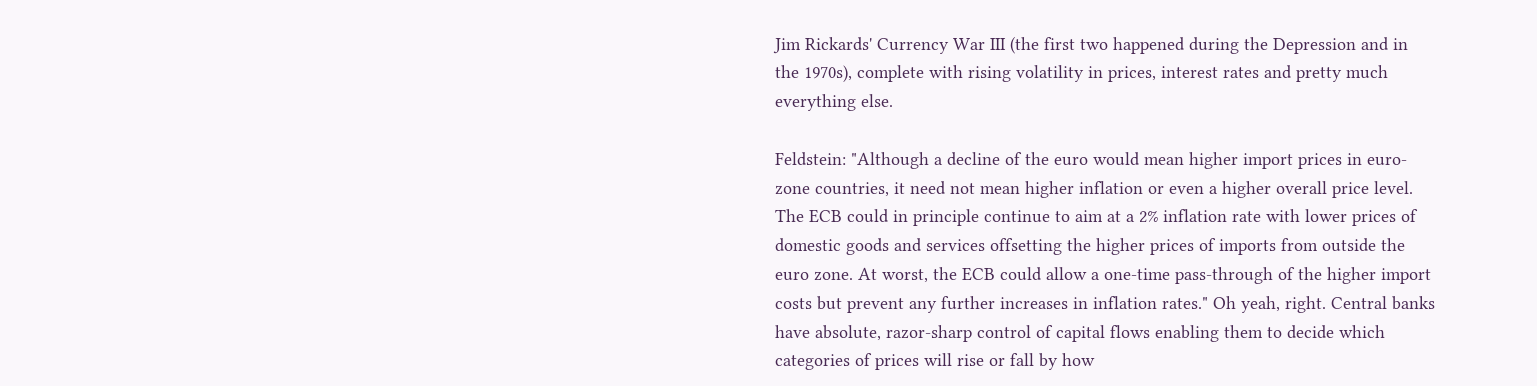Jim Rickards' Currency War III (the first two happened during the Depression and in the 1970s), complete with rising volatility in prices, interest rates and pretty much everything else.

Feldstein: "Although a decline of the euro would mean higher import prices in euro-zone countries, it need not mean higher inflation or even a higher overall price level. The ECB could in principle continue to aim at a 2% inflation rate with lower prices of domestic goods and services offsetting the higher prices of imports from outside the euro zone. At worst, the ECB could allow a one-time pass-through of the higher import costs but prevent any further increases in inflation rates." Oh yeah, right. Central banks have absolute, razor-sharp control of capital flows enabling them to decide which categories of prices will rise or fall by how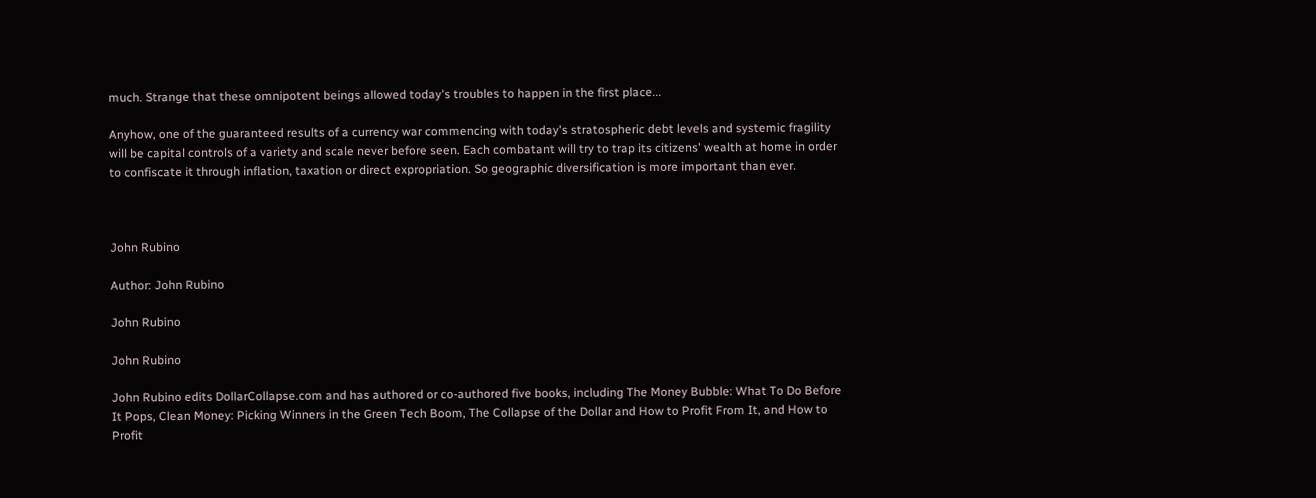much. Strange that these omnipotent beings allowed today's troubles to happen in the first place...

Anyhow, one of the guaranteed results of a currency war commencing with today's stratospheric debt levels and systemic fragility will be capital controls of a variety and scale never before seen. Each combatant will try to trap its citizens' wealth at home in order to confiscate it through inflation, taxation or direct expropriation. So geographic diversification is more important than ever.



John Rubino

Author: John Rubino

John Rubino

John Rubino

John Rubino edits DollarCollapse.com and has authored or co-authored five books, including The Money Bubble: What To Do Before It Pops, Clean Money: Picking Winners in the Green Tech Boom, The Collapse of the Dollar and How to Profit From It, and How to Profit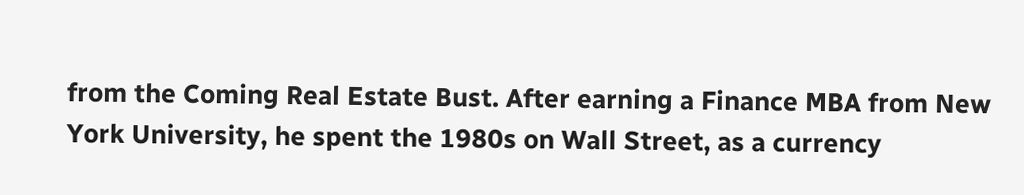from the Coming Real Estate Bust. After earning a Finance MBA from New York University, he spent the 1980s on Wall Street, as a currency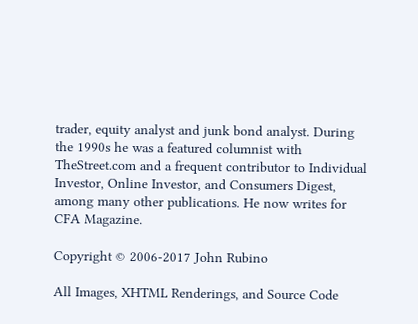trader, equity analyst and junk bond analyst. During the 1990s he was a featured columnist with TheStreet.com and a frequent contributor to Individual Investor, Online Investor, and Consumers Digest, among many other publications. He now writes for CFA Magazine.

Copyright © 2006-2017 John Rubino

All Images, XHTML Renderings, and Source Code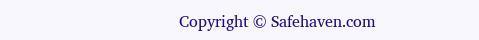Copyright © Safehaven.com